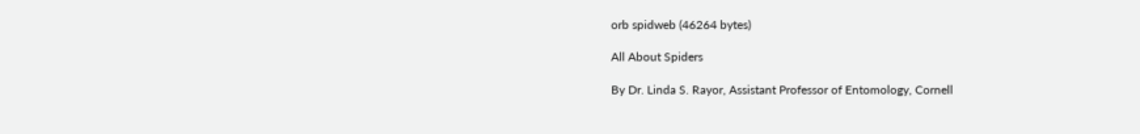orb spidweb (46264 bytes)

All About Spiders

By Dr. Linda S. Rayor, Assistant Professor of Entomology, Cornell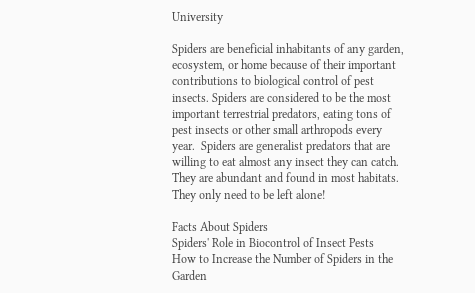University

Spiders are beneficial inhabitants of any garden, ecosystem, or home because of their important contributions to biological control of pest insects. Spiders are considered to be the most important terrestrial predators, eating tons of pest insects or other small arthropods every year.  Spiders are generalist predators that are willing to eat almost any insect they can catch.  They are abundant and found in most habitats.  They only need to be left alone!

Facts About Spiders
Spiders' Role in Biocontrol of Insect Pests
How to Increase the Number of Spiders in the Garden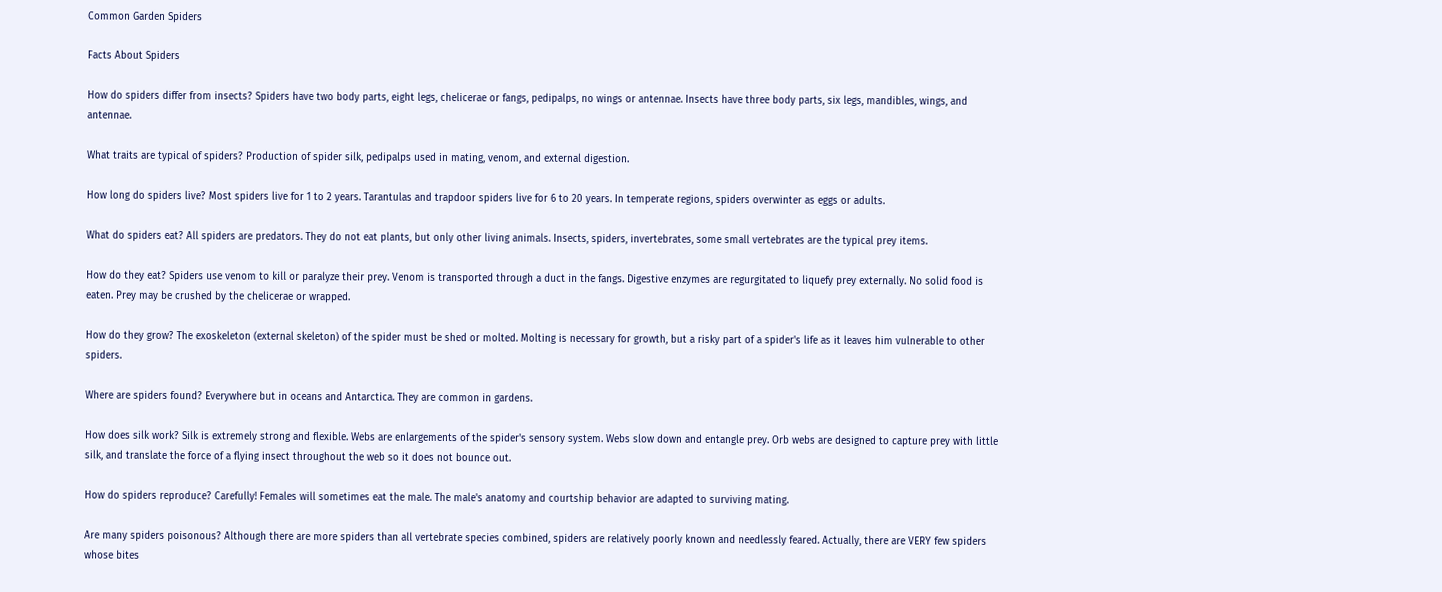Common Garden Spiders

Facts About Spiders

How do spiders differ from insects? Spiders have two body parts, eight legs, chelicerae or fangs, pedipalps, no wings or antennae. Insects have three body parts, six legs, mandibles, wings, and antennae.

What traits are typical of spiders? Production of spider silk, pedipalps used in mating, venom, and external digestion.

How long do spiders live? Most spiders live for 1 to 2 years. Tarantulas and trapdoor spiders live for 6 to 20 years. In temperate regions, spiders overwinter as eggs or adults.

What do spiders eat? All spiders are predators. They do not eat plants, but only other living animals. Insects, spiders, invertebrates, some small vertebrates are the typical prey items.

How do they eat? Spiders use venom to kill or paralyze their prey. Venom is transported through a duct in the fangs. Digestive enzymes are regurgitated to liquefy prey externally. No solid food is eaten. Prey may be crushed by the chelicerae or wrapped.

How do they grow? The exoskeleton (external skeleton) of the spider must be shed or molted. Molting is necessary for growth, but a risky part of a spider's life as it leaves him vulnerable to other spiders.

Where are spiders found? Everywhere but in oceans and Antarctica. They are common in gardens.

How does silk work? Silk is extremely strong and flexible. Webs are enlargements of the spider's sensory system. Webs slow down and entangle prey. Orb webs are designed to capture prey with little silk, and translate the force of a flying insect throughout the web so it does not bounce out.

How do spiders reproduce? Carefully! Females will sometimes eat the male. The male's anatomy and courtship behavior are adapted to surviving mating.

Are many spiders poisonous? Although there are more spiders than all vertebrate species combined, spiders are relatively poorly known and needlessly feared. Actually, there are VERY few spiders whose bites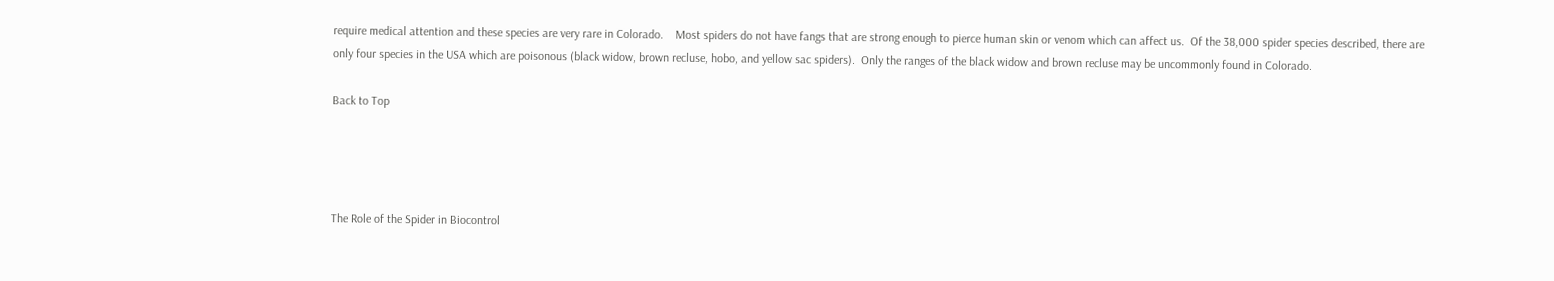require medical attention and these species are very rare in Colorado.    Most spiders do not have fangs that are strong enough to pierce human skin or venom which can affect us.  Of the 38,000 spider species described, there are only four species in the USA which are poisonous (black widow, brown recluse, hobo, and yellow sac spiders).  Only the ranges of the black widow and brown recluse may be uncommonly found in Colorado.

Back to Top




The Role of the Spider in Biocontrol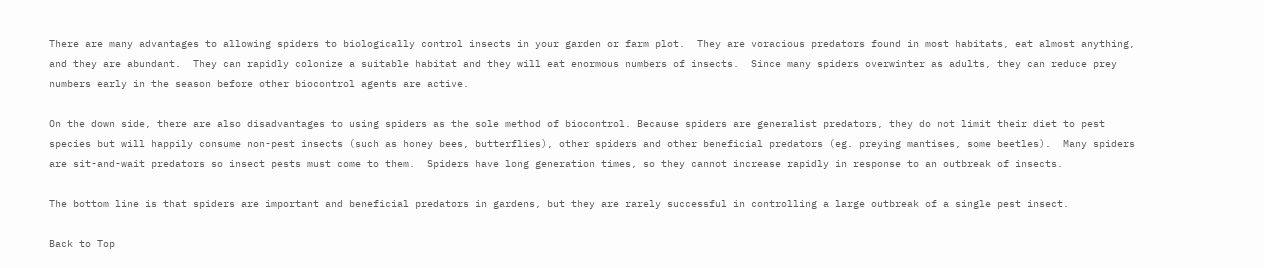There are many advantages to allowing spiders to biologically control insects in your garden or farm plot.  They are voracious predators found in most habitats, eat almost anything, and they are abundant.  They can rapidly colonize a suitable habitat and they will eat enormous numbers of insects.  Since many spiders overwinter as adults, they can reduce prey numbers early in the season before other biocontrol agents are active.

On the down side, there are also disadvantages to using spiders as the sole method of biocontrol. Because spiders are generalist predators, they do not limit their diet to pest species but will happily consume non-pest insects (such as honey bees, butterflies), other spiders and other beneficial predators (eg. preying mantises, some beetles).  Many spiders are sit-and-wait predators so insect pests must come to them.  Spiders have long generation times, so they cannot increase rapidly in response to an outbreak of insects.

The bottom line is that spiders are important and beneficial predators in gardens, but they are rarely successful in controlling a large outbreak of a single pest insect.

Back to Top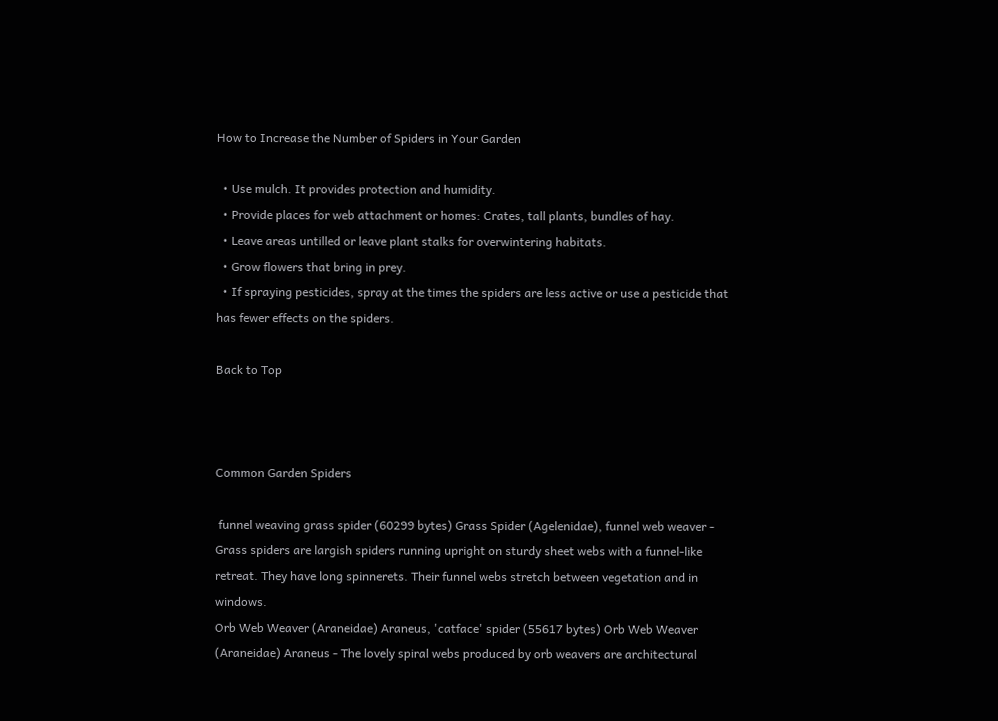How to Increase the Number of Spiders in Your Garden

  • Use mulch. It provides protection and humidity.
  • Provide places for web attachment or homes: Crates, tall plants, bundles of hay.
  • Leave areas untilled or leave plant stalks for overwintering habitats.
  • Grow flowers that bring in prey.
  • If spraying pesticides, spray at the times the spiders are less active or use a pesticide that has fewer effects on the spiders.

Back to Top



Common Garden Spiders

 funnel weaving grass spider (60299 bytes) Grass Spider (Agelenidae), funnel web weaver - Grass spiders are largish spiders running upright on sturdy sheet webs with a funnel-like retreat. They have long spinnerets. Their funnel webs stretch between vegetation and in windows.
Orb Web Weaver (Araneidae) Araneus, 'catface' spider (55617 bytes) Orb Web Weaver (Araneidae) Araneus - The lovely spiral webs produced by orb weavers are architectural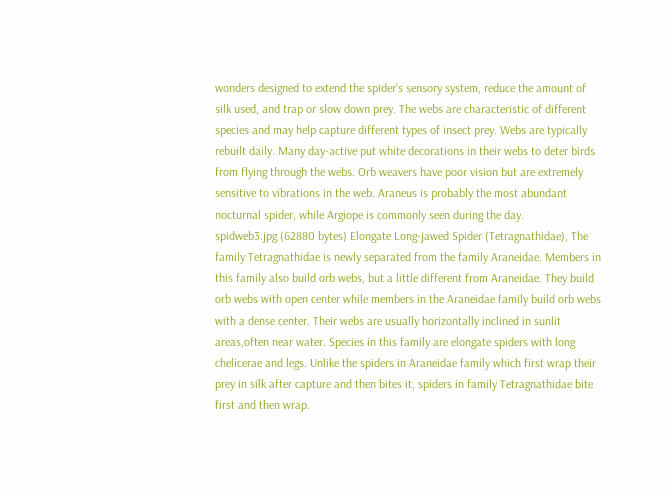wonders designed to extend the spider's sensory system, reduce the amount of silk used, and trap or slow down prey. The webs are characteristic of different species and may help capture different types of insect prey. Webs are typically rebuilt daily. Many day-active put white decorations in their webs to deter birds from flying through the webs. Orb weavers have poor vision but are extremely sensitive to vibrations in the web. Araneus is probably the most abundant nocturnal spider, while Argiope is commonly seen during the day.
spidweb3.jpg (62880 bytes) Elongate Long-jawed Spider (Tetragnathidae), The family Tetragnathidae is newly separated from the family Araneidae. Members in this family also build orb webs, but a little different from Araneidae. They build orb webs with open center while members in the Araneidae family build orb webs with a dense center. Their webs are usually horizontally inclined in sunlit areas,often near water. Species in this family are elongate spiders with long chelicerae and legs. Unlike the spiders in Araneidae family which first wrap their prey in silk after capture and then bites it, spiders in family Tetragnathidae bite first and then wrap.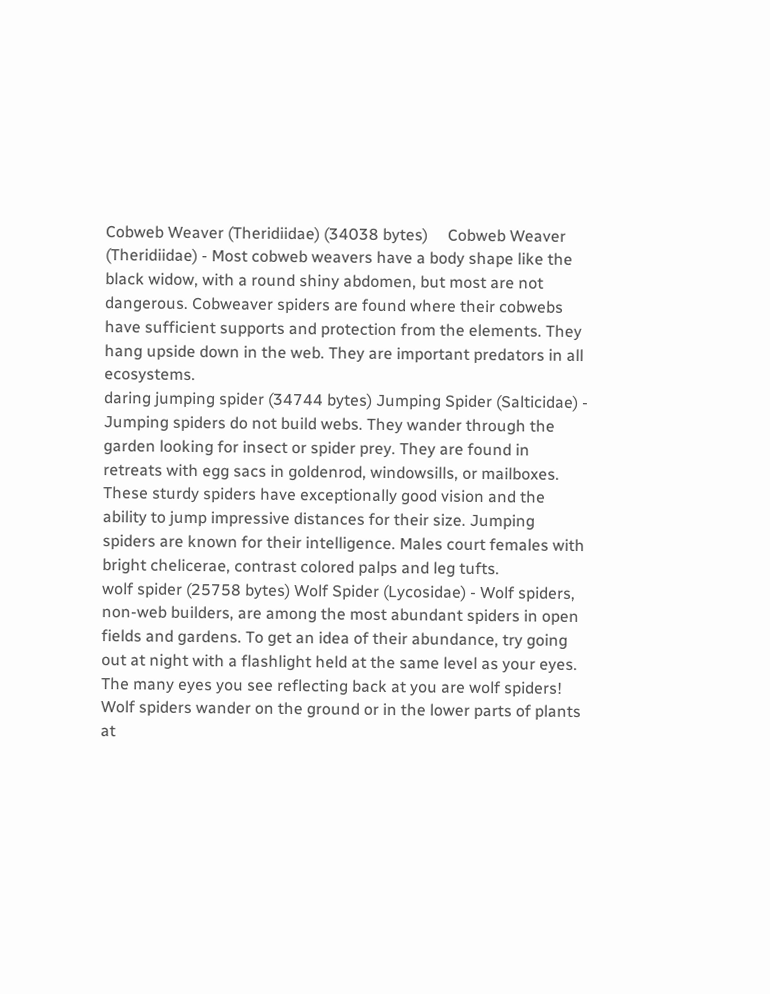Cobweb Weaver (Theridiidae) (34038 bytes)     Cobweb Weaver (Theridiidae) - Most cobweb weavers have a body shape like the black widow, with a round shiny abdomen, but most are not dangerous. Cobweaver spiders are found where their cobwebs have sufficient supports and protection from the elements. They hang upside down in the web. They are important predators in all ecosystems.
daring jumping spider (34744 bytes) Jumping Spider (Salticidae) - Jumping spiders do not build webs. They wander through the garden looking for insect or spider prey. They are found in retreats with egg sacs in goldenrod, windowsills, or mailboxes. These sturdy spiders have exceptionally good vision and the ability to jump impressive distances for their size. Jumping spiders are known for their intelligence. Males court females with bright chelicerae, contrast colored palps and leg tufts.
wolf spider (25758 bytes) Wolf Spider (Lycosidae) - Wolf spiders, non-web builders, are among the most abundant spiders in open fields and gardens. To get an idea of their abundance, try going out at night with a flashlight held at the same level as your eyes. The many eyes you see reflecting back at you are wolf spiders! Wolf spiders wander on the ground or in the lower parts of plants at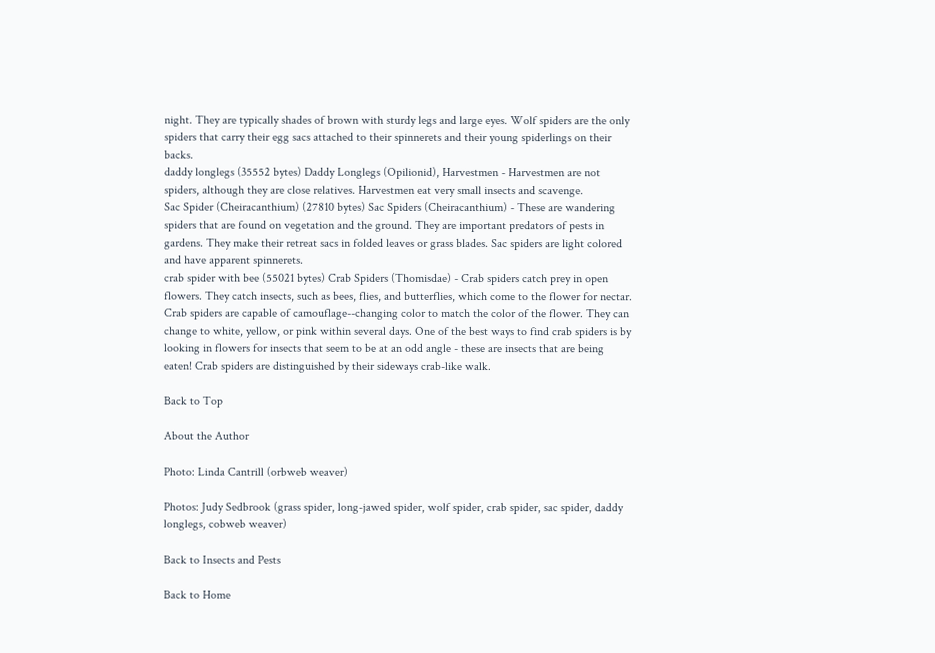night. They are typically shades of brown with sturdy legs and large eyes. Wolf spiders are the only spiders that carry their egg sacs attached to their spinnerets and their young spiderlings on their backs.
daddy longlegs (35552 bytes) Daddy Longlegs (Opilionid), Harvestmen - Harvestmen are not spiders, although they are close relatives. Harvestmen eat very small insects and scavenge.
Sac Spider (Cheiracanthium) (27810 bytes) Sac Spiders (Cheiracanthium) - These are wandering spiders that are found on vegetation and the ground. They are important predators of pests in gardens. They make their retreat sacs in folded leaves or grass blades. Sac spiders are light colored and have apparent spinnerets.
crab spider with bee (55021 bytes) Crab Spiders (Thomisdae) - Crab spiders catch prey in open flowers. They catch insects, such as bees, flies, and butterflies, which come to the flower for nectar. Crab spiders are capable of camouflage--changing color to match the color of the flower. They can change to white, yellow, or pink within several days. One of the best ways to find crab spiders is by looking in flowers for insects that seem to be at an odd angle - these are insects that are being eaten! Crab spiders are distinguished by their sideways crab-like walk.

Back to Top

About the Author

Photo: Linda Cantrill (orbweb weaver)

Photos: Judy Sedbrook (grass spider, long-jawed spider, wolf spider, crab spider, sac spider, daddy longlegs, cobweb weaver)

Back to Insects and Pests

Back to Home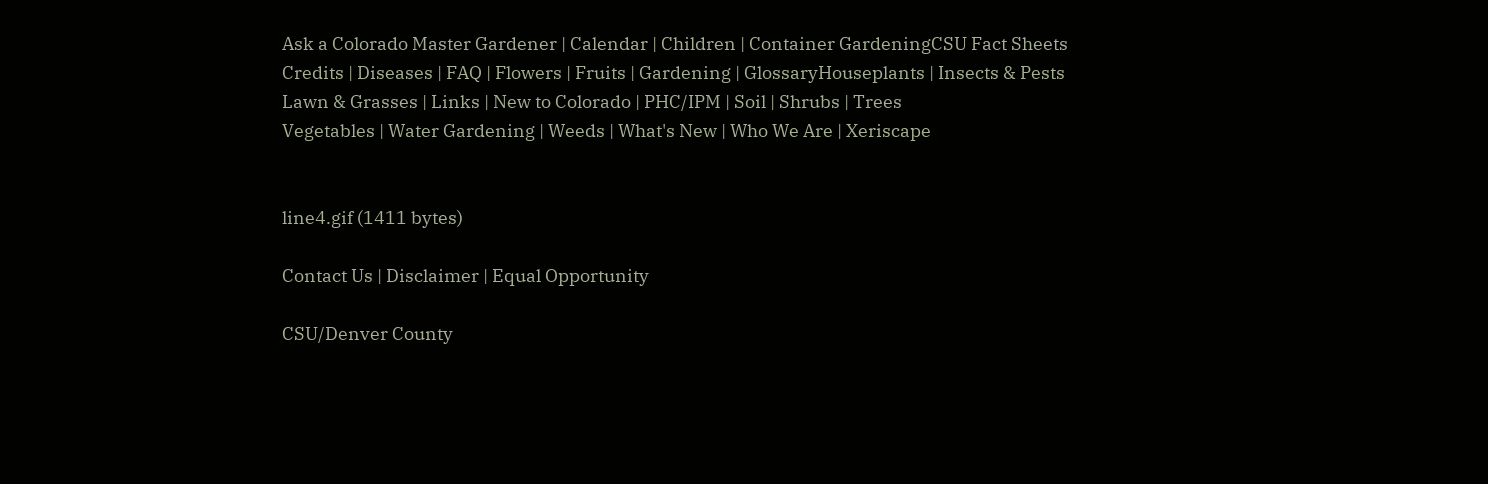Ask a Colorado Master Gardener | Calendar | Children | Container GardeningCSU Fact Sheets
Credits | Diseases | FAQ | Flowers | Fruits | Gardening | GlossaryHouseplants | Insects & Pests
Lawn & Grasses | Links | New to Colorado | PHC/IPM | Soil | Shrubs | Trees
Vegetables | Water Gardening | Weeds | What's New | Who We Are | Xeriscape


line4.gif (1411 bytes)

Contact Us | Disclaimer | Equal Opportunity

CSU/Denver County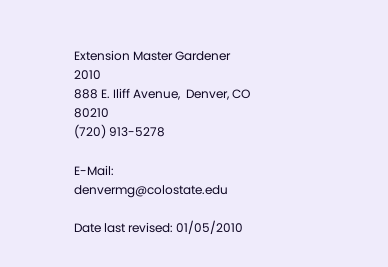Extension Master Gardener 2010
888 E. Iliff Avenue,  Denver, CO 80210
(720) 913-5278

E-Mail: denvermg@colostate.edu

Date last revised: 01/05/2010